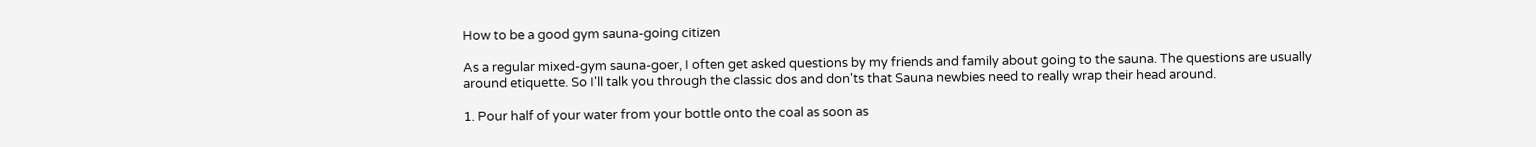How to be a good gym sauna-going citizen

As a regular mixed-gym sauna-goer, I often get asked questions by my friends and family about going to the sauna. The questions are usually around etiquette. So I'll talk you through the classic dos and don'ts that Sauna newbies need to really wrap their head around.

1. Pour half of your water from your bottle onto the coal as soon as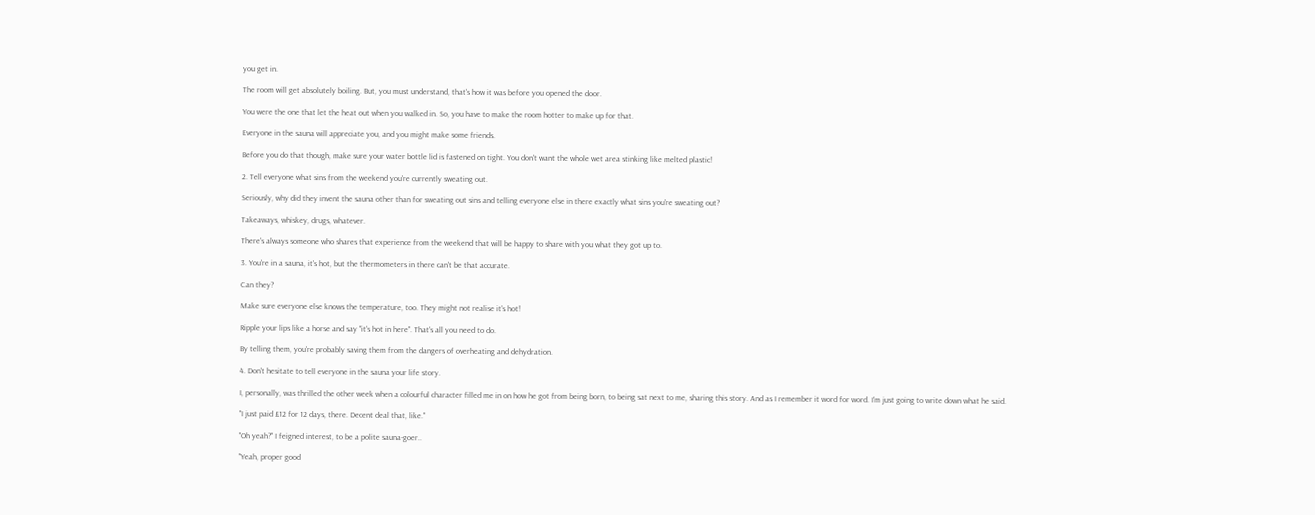you get in.

The room will get absolutely boiling. But, you must understand, that's how it was before you opened the door.

You were the one that let the heat out when you walked in. So, you have to make the room hotter to make up for that.

Everyone in the sauna will appreciate you, and you might make some friends.

Before you do that though, make sure your water bottle lid is fastened on tight. You don't want the whole wet area stinking like melted plastic!

2. Tell everyone what sins from the weekend you're currently sweating out.

Seriously, why did they invent the sauna other than for sweating out sins and telling everyone else in there exactly what sins you're sweating out?

Takeaways, whiskey, drugs, whatever.

There's always someone who shares that experience from the weekend that will be happy to share with you what they got up to.

3. You're in a sauna, it's hot, but the thermometers in there can't be that accurate.

Can they?

Make sure everyone else knows the temperature, too. They might not realise it's hot!

Ripple your lips like a horse and say "it's hot in here". That's all you need to do.

By telling them, you're probably saving them from the dangers of overheating and dehydration.

4. Don't hesitate to tell everyone in the sauna your life story.

I, personally, was thrilled the other week when a colourful character filled me in on how he got from being born, to being sat next to me, sharing this story. And as I remember it word for word. I'm just going to write down what he said.

"I just paid £12 for 12 days, there. Decent deal that, like."

"Oh yeah?" I feigned interest, to be a polite sauna-goer..

"Yeah, proper good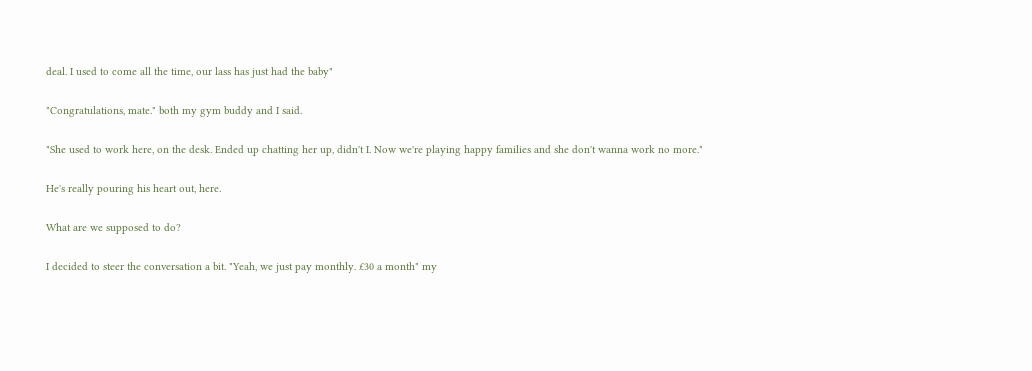deal. I used to come all the time, our lass has just had the baby"

"Congratulations, mate." both my gym buddy and I said.

"She used to work here, on the desk. Ended up chatting her up, didn't I. Now we're playing happy families and she don't wanna work no more."

He's really pouring his heart out, here.

What are we supposed to do?

I decided to steer the conversation a bit. "Yeah, we just pay monthly. £30 a month" my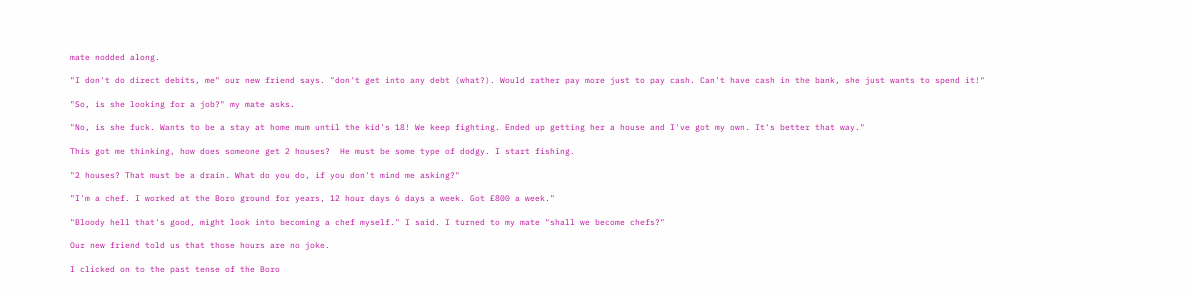mate nodded along.

"I don't do direct debits, me" our new friend says. "don't get into any debt (what?). Would rather pay more just to pay cash. Can't have cash in the bank, she just wants to spend it!"

"So, is she looking for a job?" my mate asks.

"No, is she fuck. Wants to be a stay at home mum until the kid's 18! We keep fighting. Ended up getting her a house and I've got my own. It's better that way."

This got me thinking, how does someone get 2 houses?  He must be some type of dodgy. I start fishing.

"2 houses? That must be a drain. What do you do, if you don't mind me asking?"

"I'm a chef. I worked at the Boro ground for years, 12 hour days 6 days a week. Got £800 a week."

"Bloody hell that's good, might look into becoming a chef myself." I said. I turned to my mate "shall we become chefs?"

Our new friend told us that those hours are no joke.

I clicked on to the past tense of the Boro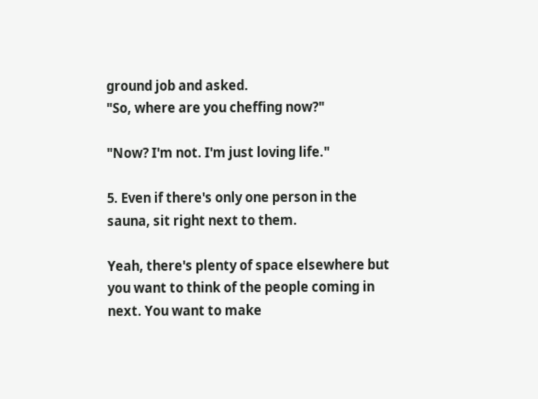ground job and asked.
"So, where are you cheffing now?"

"Now? I'm not. I'm just loving life."

5. Even if there's only one person in the sauna, sit right next to them.

Yeah, there's plenty of space elsewhere but you want to think of the people coming in next. You want to make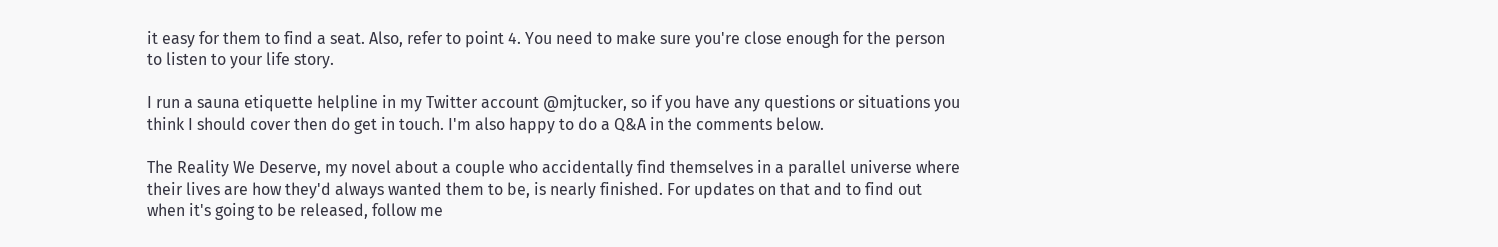it easy for them to find a seat. Also, refer to point 4. You need to make sure you're close enough for the person to listen to your life story.

I run a sauna etiquette helpline in my Twitter account @mjtucker, so if you have any questions or situations you think I should cover then do get in touch. I'm also happy to do a Q&A in the comments below.

The Reality We Deserve, my novel about a couple who accidentally find themselves in a parallel universe where their lives are how they'd always wanted them to be, is nearly finished. For updates on that and to find out when it's going to be released, follow me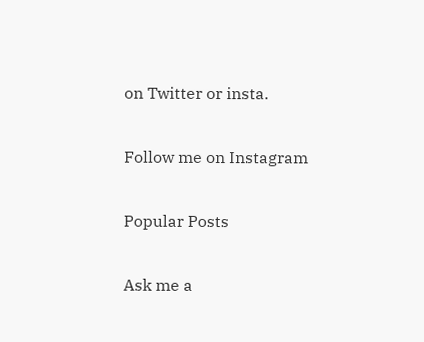on Twitter or insta.

Follow me on Instagram

Popular Posts

Ask me a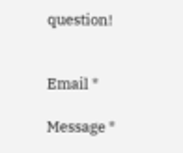question!


Email *

Message *